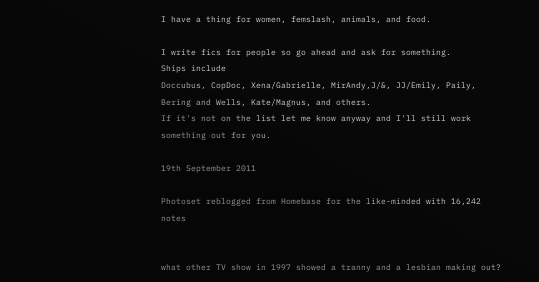I have a thing for women, femslash, animals, and food.

I write fics for people so go ahead and ask for something.
Ships include
Doccubus, CopDoc, Xena/Gabrielle, MirAndy,J/&, JJ/Emily, Paily, Bering and Wells, Kate/Magnus, and others.
If it's not on the list let me know anyway and I'll still work something out for you.

19th September 2011

Photoset reblogged from Homebase for the like-minded with 16,242 notes


what other TV show in 1997 showed a tranny and a lesbian making out?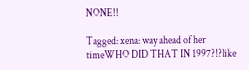NONE!!

Tagged: xena: way ahead of her timeWHO DID THAT IN 1997?!?like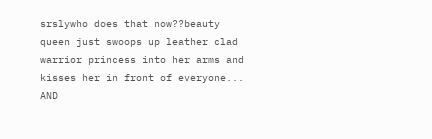srslywho does that now??beauty queen just swoops up leather clad warrior princess into her arms and kisses her in front of everyone... AND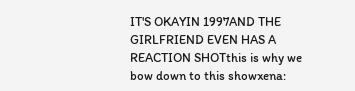IT'S OKAYIN 1997AND THE GIRLFRIEND EVEN HAS A REACTION SHOTthis is why we bow down to this showxena: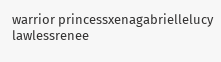warrior princessxenagabriellelucy lawlessrenee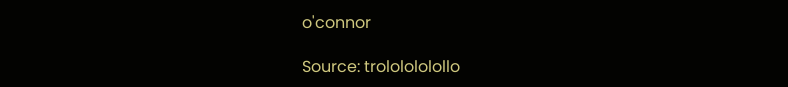o'connor

Source: trololololollo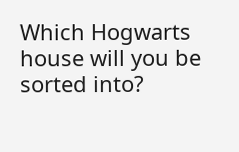Which Hogwarts house will you be sorted into?